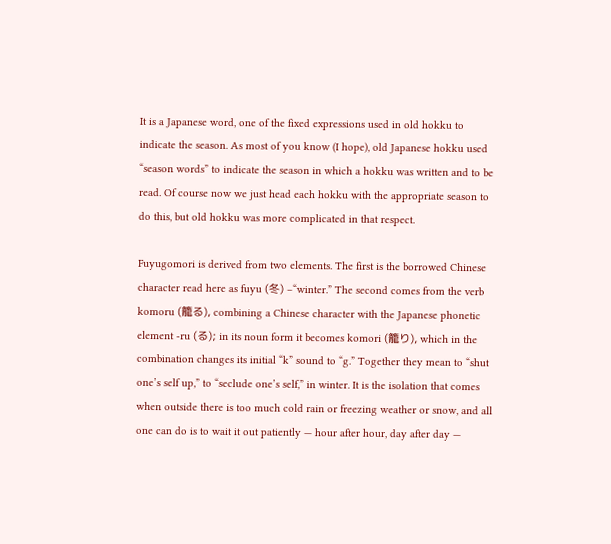It is a Japanese word, one of the fixed expressions used in old hokku to indicate the season. As most of you know (I hope), old Japanese hokku used “season words” to indicate the season in which a hokku was written and to be read. Of course now we just head each hokku with the appropriate season to do this, but old hokku was more complicated in that respect.

Fuyugomori is derived from two elements. The first is the borrowed Chinese character read here as fuyu (冬) –“winter.” The second comes from the verb komoru (籠る), combining a Chinese character with the Japanese phonetic element -ru (る); in its noun form it becomes komori (籠り), which in the combination changes its initial “k” sound to “g.” Together they mean to “shut one’s self up,” to “seclude one’s self,” in winter. It is the isolation that comes when outside there is too much cold rain or freezing weather or snow, and all one can do is to wait it out patiently — hour after hour, day after day —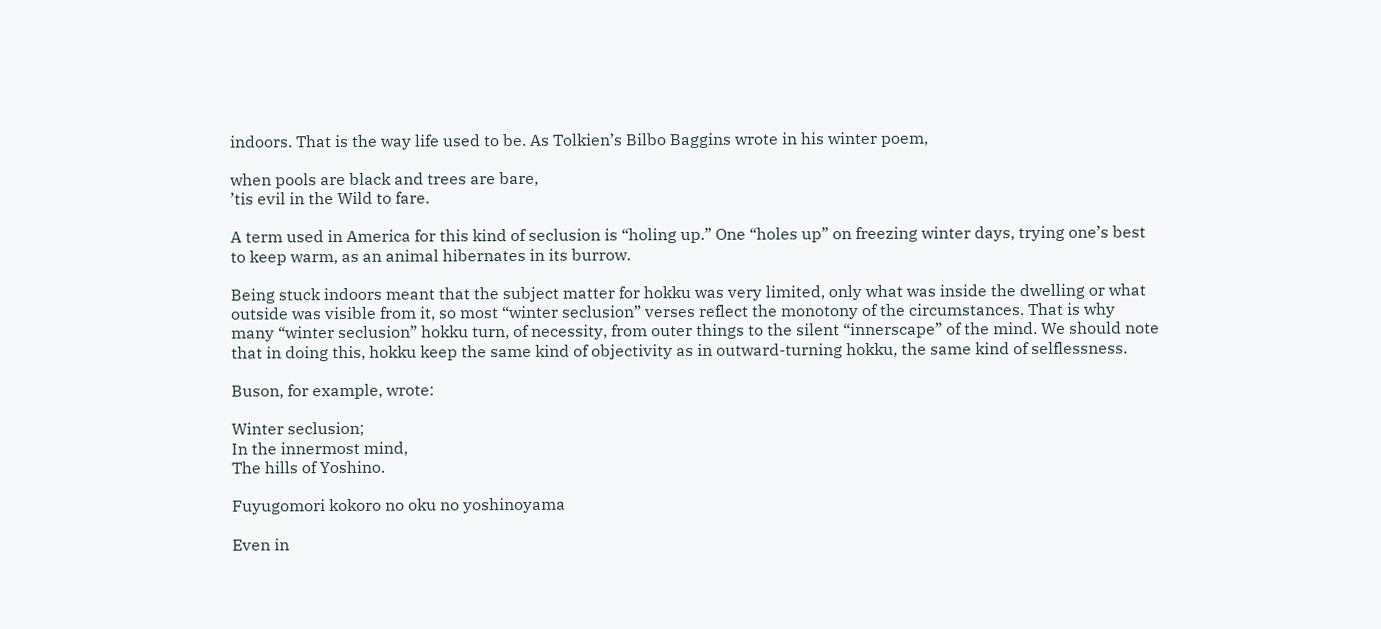indoors. That is the way life used to be. As Tolkien’s Bilbo Baggins wrote in his winter poem,

when pools are black and trees are bare,
’tis evil in the Wild to fare.

A term used in America for this kind of seclusion is “holing up.” One “holes up” on freezing winter days, trying one’s best to keep warm, as an animal hibernates in its burrow.

Being stuck indoors meant that the subject matter for hokku was very limited, only what was inside the dwelling or what outside was visible from it, so most “winter seclusion” verses reflect the monotony of the circumstances. That is why many “winter seclusion” hokku turn, of necessity, from outer things to the silent “innerscape” of the mind. We should note that in doing this, hokku keep the same kind of objectivity as in outward-turning hokku, the same kind of selflessness.

Buson, for example, wrote:

Winter seclusion;
In the innermost mind,
The hills of Yoshino.

Fuyugomori kokoro no oku no yoshinoyama

Even in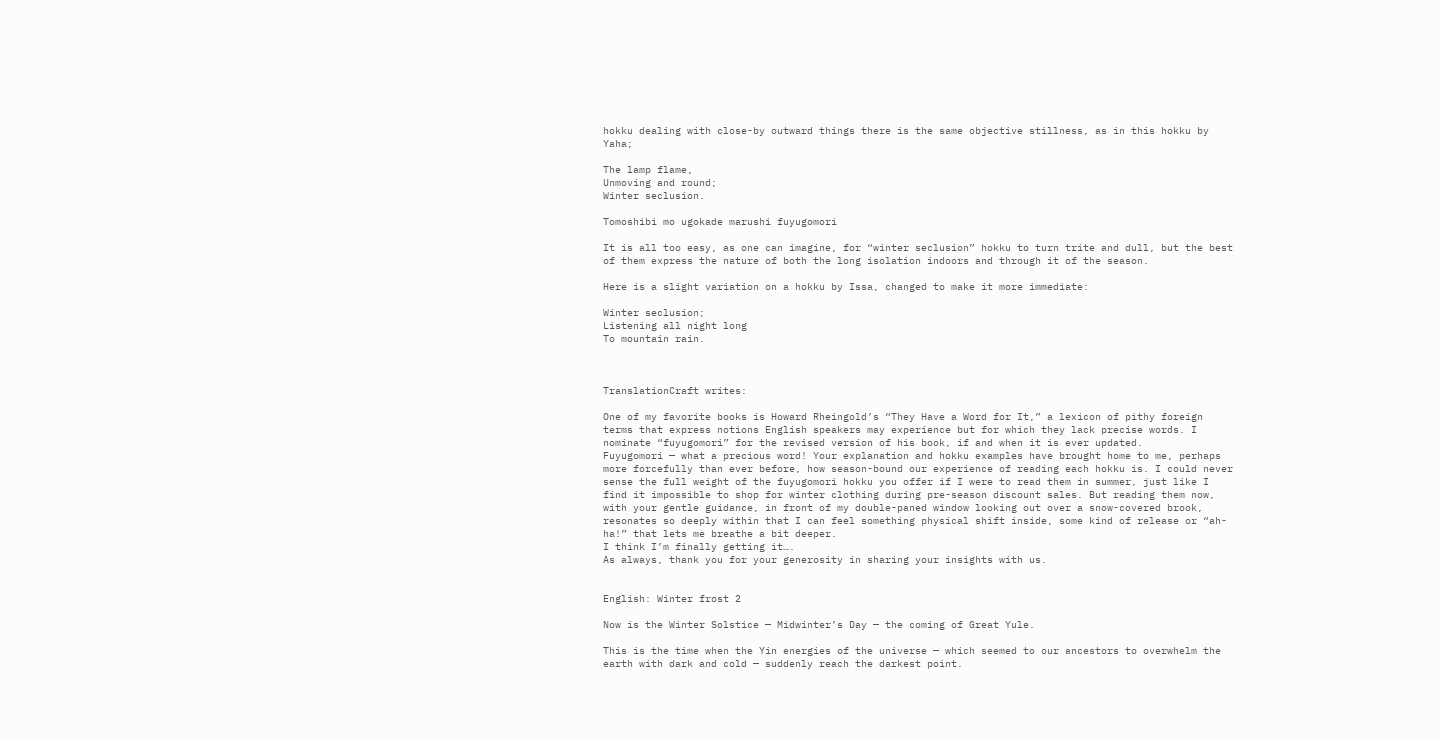hokku dealing with close-by outward things there is the same objective stillness, as in this hokku by Yaha;

The lamp flame,
Unmoving and round;
Winter seclusion.

Tomoshibi mo ugokade marushi fuyugomori

It is all too easy, as one can imagine, for “winter seclusion” hokku to turn trite and dull, but the best of them express the nature of both the long isolation indoors and through it of the season.

Here is a slight variation on a hokku by Issa, changed to make it more immediate:

Winter seclusion;
Listening all night long
To mountain rain.



TranslationCraft writes:

One of my favorite books is Howard Rheingold’s “They Have a Word for It,” a lexicon of pithy foreign terms that express notions English speakers may experience but for which they lack precise words. I nominate “fuyugomori” for the revised version of his book, if and when it is ever updated.
Fuyugomori — what a precious word! Your explanation and hokku examples have brought home to me, perhaps more forcefully than ever before, how season-bound our experience of reading each hokku is. I could never sense the full weight of the fuyugomori hokku you offer if I were to read them in summer, just like I find it impossible to shop for winter clothing during pre-season discount sales. But reading them now, with your gentle guidance, in front of my double-paned window looking out over a snow-covered brook, resonates so deeply within that I can feel something physical shift inside, some kind of release or “ah-ha!” that lets me breathe a bit deeper.
I think I’m finally getting it….
As always, thank you for your generosity in sharing your insights with us.


English: Winter frost 2

Now is the Winter Solstice — Midwinter’s Day — the coming of Great Yule.

This is the time when the Yin energies of the universe — which seemed to our ancestors to overwhelm the earth with dark and cold — suddenly reach the darkest point.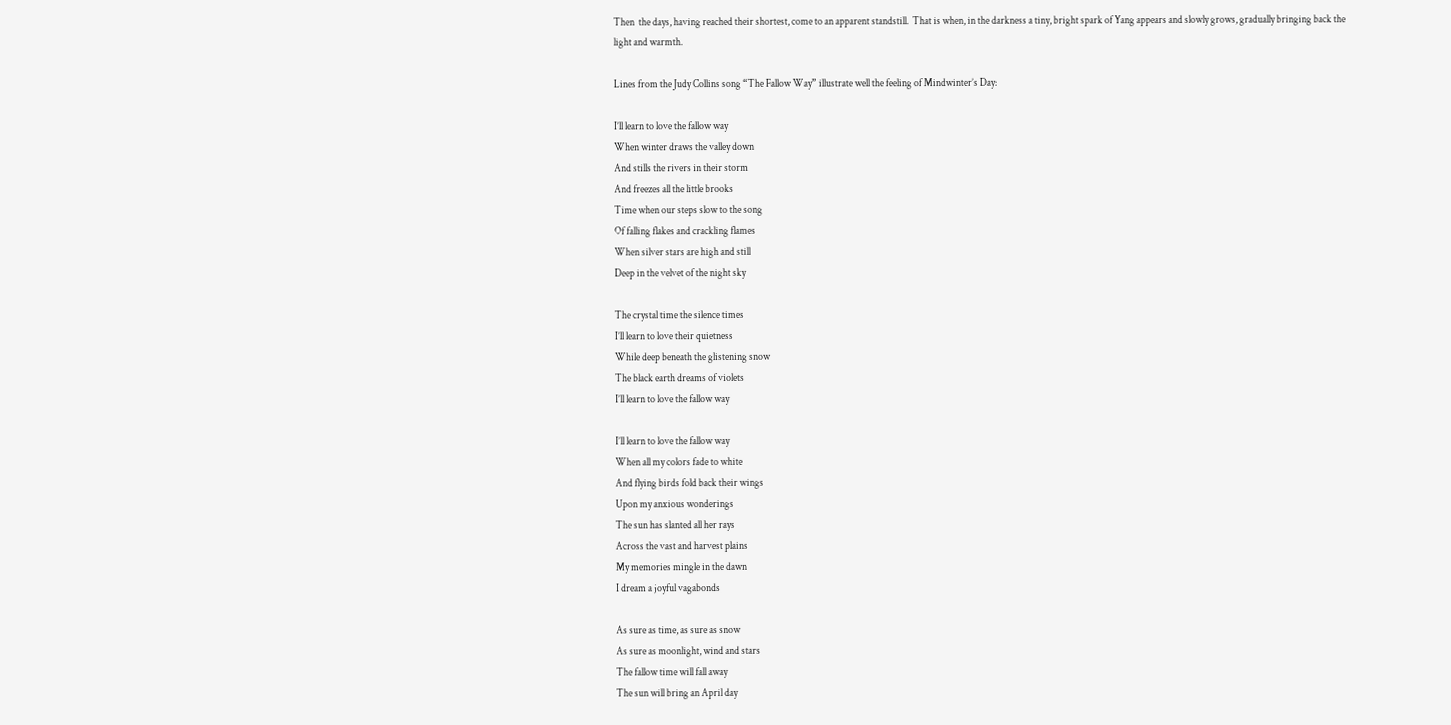Then  the days, having reached their shortest, come to an apparent standstill.  That is when, in the darkness a tiny, bright spark of Yang appears and slowly grows, gradually bringing back the light and warmth.

Lines from the Judy Collins song “The Fallow Way” illustrate well the feeling of Mindwinter’s Day:

I’ll learn to love the fallow way
When winter draws the valley down
And stills the rivers in their storm
And freezes all the little brooks
Time when our steps slow to the song
Of falling flakes and crackling flames
When silver stars are high and still
Deep in the velvet of the night sky

The crystal time the silence times
I’ll learn to love their quietness
While deep beneath the glistening snow
The black earth dreams of violets
I’ll learn to love the fallow way

I’ll learn to love the fallow way
When all my colors fade to white
And flying birds fold back their wings
Upon my anxious wonderings
The sun has slanted all her rays
Across the vast and harvest plains
My memories mingle in the dawn
I dream a joyful vagabonds

As sure as time, as sure as snow
As sure as moonlight, wind and stars
The fallow time will fall away
The sun will bring an April day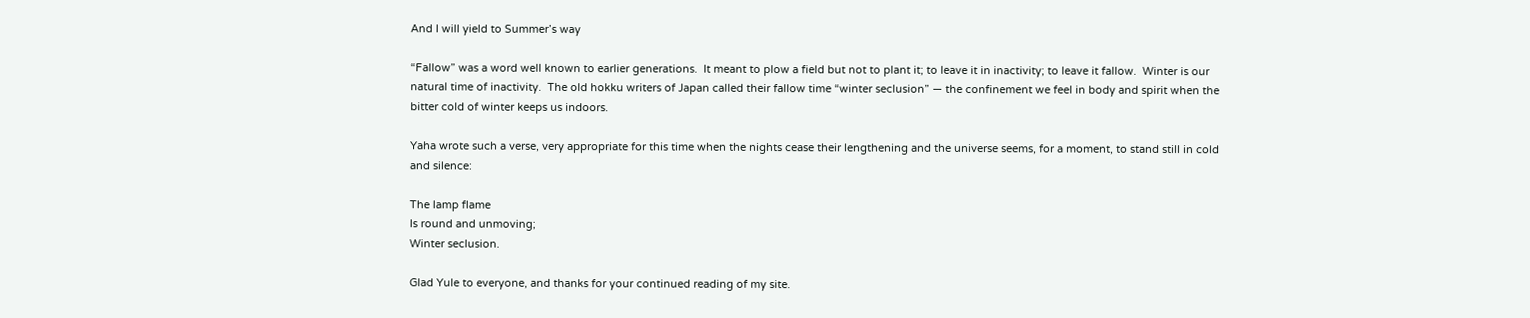And I will yield to Summer’s way

“Fallow” was a word well known to earlier generations.  It meant to plow a field but not to plant it; to leave it in inactivity; to leave it fallow.  Winter is our natural time of inactivity.  The old hokku writers of Japan called their fallow time “winter seclusion” — the confinement we feel in body and spirit when the bitter cold of winter keeps us indoors.

Yaha wrote such a verse, very appropriate for this time when the nights cease their lengthening and the universe seems, for a moment, to stand still in cold and silence:

The lamp flame
Is round and unmoving;
Winter seclusion.

Glad Yule to everyone, and thanks for your continued reading of my site.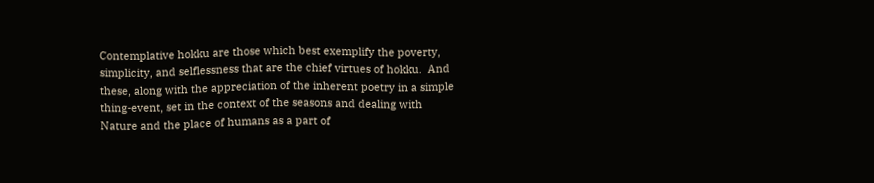Contemplative hokku are those which best exemplify the poverty, simplicity, and selflessness that are the chief virtues of hokku.  And these, along with the appreciation of the inherent poetry in a simple thing-event, set in the context of the seasons and dealing with Nature and the place of humans as a part of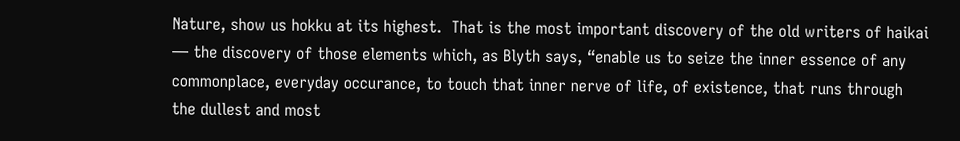Nature, show us hokku at its highest.  That is the most important discovery of the old writers of haikai — the discovery of those elements which, as Blyth says, “enable us to seize the inner essence of any commonplace, everyday occurance, to touch that inner nerve of life, of existence, that runs through the dullest and most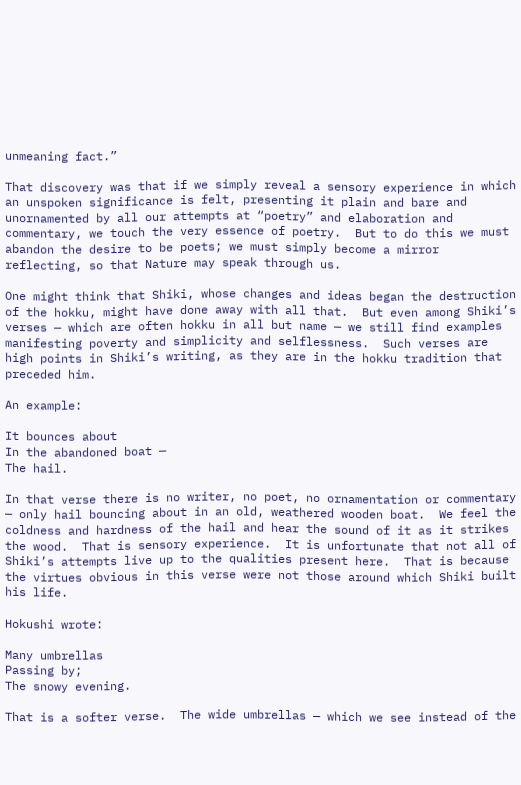unmeaning fact.”

That discovery was that if we simply reveal a sensory experience in which an unspoken significance is felt, presenting it plain and bare and unornamented by all our attempts at “poetry” and elaboration and commentary, we touch the very essence of poetry.  But to do this we must abandon the desire to be poets; we must simply become a mirror reflecting, so that Nature may speak through us.

One might think that Shiki, whose changes and ideas began the destruction of the hokku, might have done away with all that.  But even among Shiki’s verses — which are often hokku in all but name — we still find examples manifesting poverty and simplicity and selflessness.  Such verses are high points in Shiki’s writing, as they are in the hokku tradition that preceded him.

An example:

It bounces about
In the abandoned boat —
The hail.

In that verse there is no writer, no poet, no ornamentation or commentary — only hail bouncing about in an old, weathered wooden boat.  We feel the coldness and hardness of the hail and hear the sound of it as it strikes the wood.  That is sensory experience.  It is unfortunate that not all of Shiki’s attempts live up to the qualities present here.  That is because the virtues obvious in this verse were not those around which Shiki built his life.

Hokushi wrote:

Many umbrellas
Passing by;
The snowy evening.

That is a softer verse.  The wide umbrellas — which we see instead of the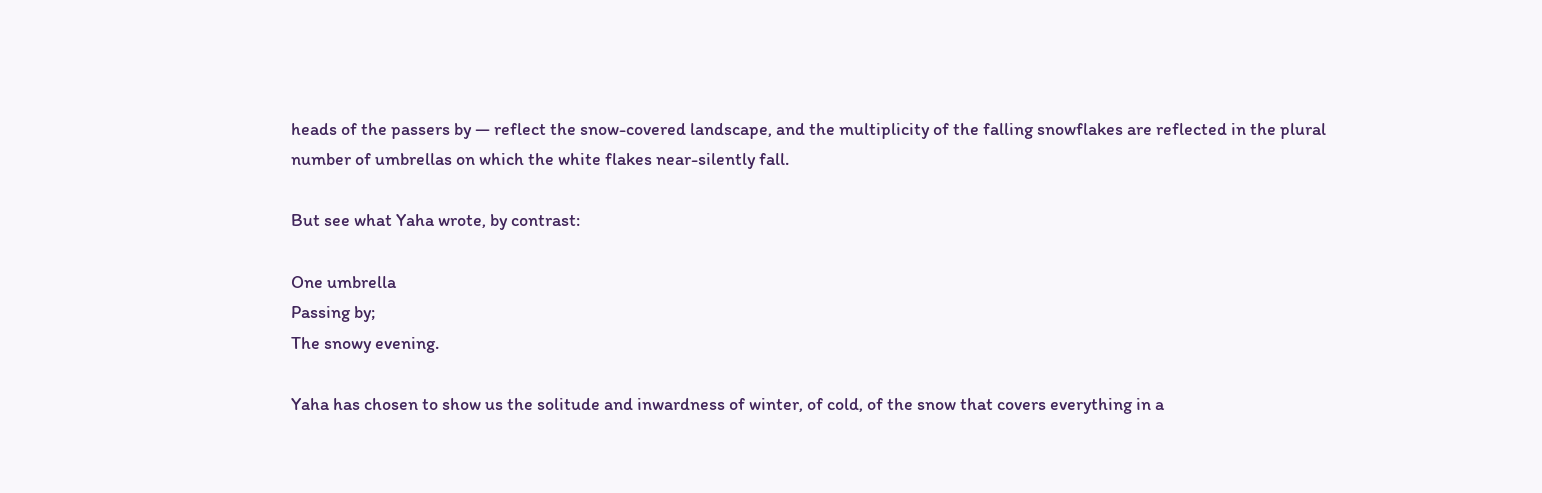heads of the passers by — reflect the snow-covered landscape, and the multiplicity of the falling snowflakes are reflected in the plural number of umbrellas on which the white flakes near-silently fall.

But see what Yaha wrote, by contrast:

One umbrella
Passing by;
The snowy evening.

Yaha has chosen to show us the solitude and inwardness of winter, of cold, of the snow that covers everything in a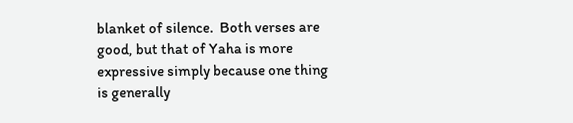blanket of silence.  Both verses are good, but that of Yaha is more expressive simply because one thing is generally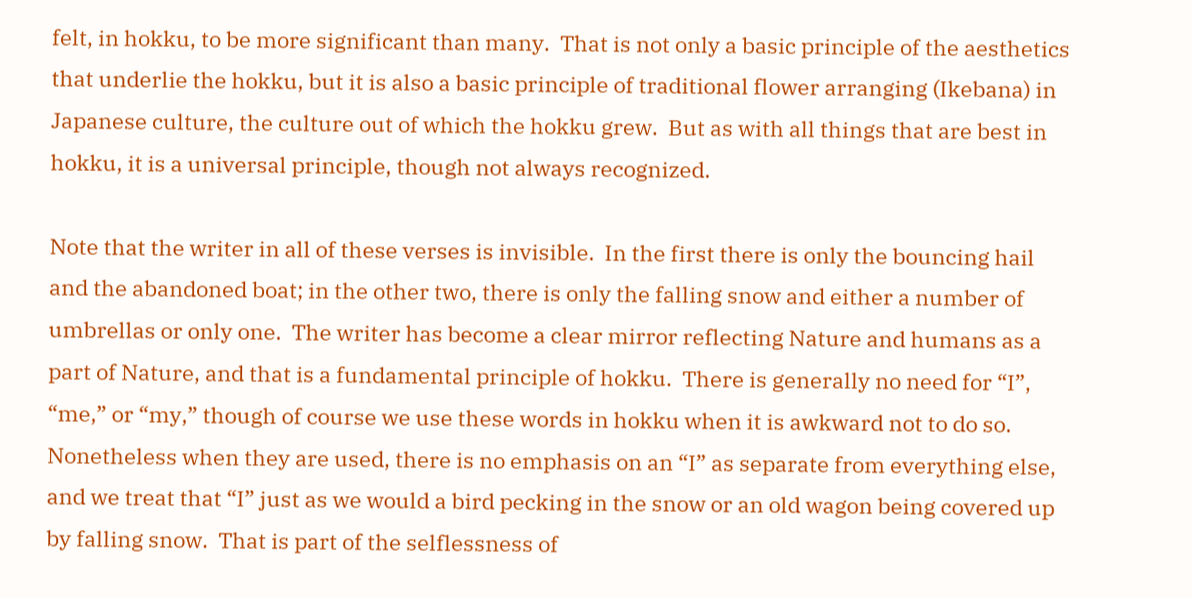felt, in hokku, to be more significant than many.  That is not only a basic principle of the aesthetics that underlie the hokku, but it is also a basic principle of traditional flower arranging (Ikebana) in Japanese culture, the culture out of which the hokku grew.  But as with all things that are best in hokku, it is a universal principle, though not always recognized.

Note that the writer in all of these verses is invisible.  In the first there is only the bouncing hail and the abandoned boat; in the other two, there is only the falling snow and either a number of umbrellas or only one.  The writer has become a clear mirror reflecting Nature and humans as a part of Nature, and that is a fundamental principle of hokku.  There is generally no need for “I”, “me,” or “my,” though of course we use these words in hokku when it is awkward not to do so.  Nonetheless when they are used, there is no emphasis on an “I” as separate from everything else, and we treat that “I” just as we would a bird pecking in the snow or an old wagon being covered up by falling snow.  That is part of the selflessness of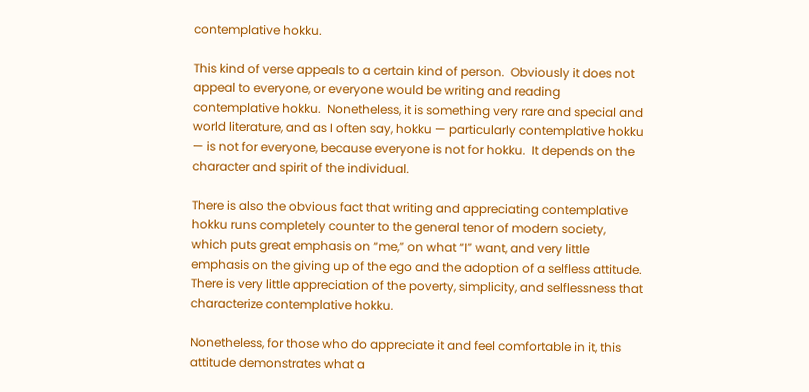contemplative hokku.

This kind of verse appeals to a certain kind of person.  Obviously it does not appeal to everyone, or everyone would be writing and reading contemplative hokku.  Nonetheless, it is something very rare and special and world literature, and as I often say, hokku — particularly contemplative hokku — is not for everyone, because everyone is not for hokku.  It depends on the character and spirit of the individual.

There is also the obvious fact that writing and appreciating contemplative hokku runs completely counter to the general tenor of modern society, which puts great emphasis on “me,” on what “I” want, and very little emphasis on the giving up of the ego and the adoption of a selfless attitude.  There is very little appreciation of the poverty, simplicity, and selflessness that characterize contemplative hokku.

Nonetheless, for those who do appreciate it and feel comfortable in it, this attitude demonstrates what a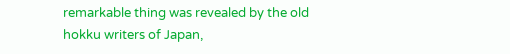remarkable thing was revealed by the old hokku writers of Japan,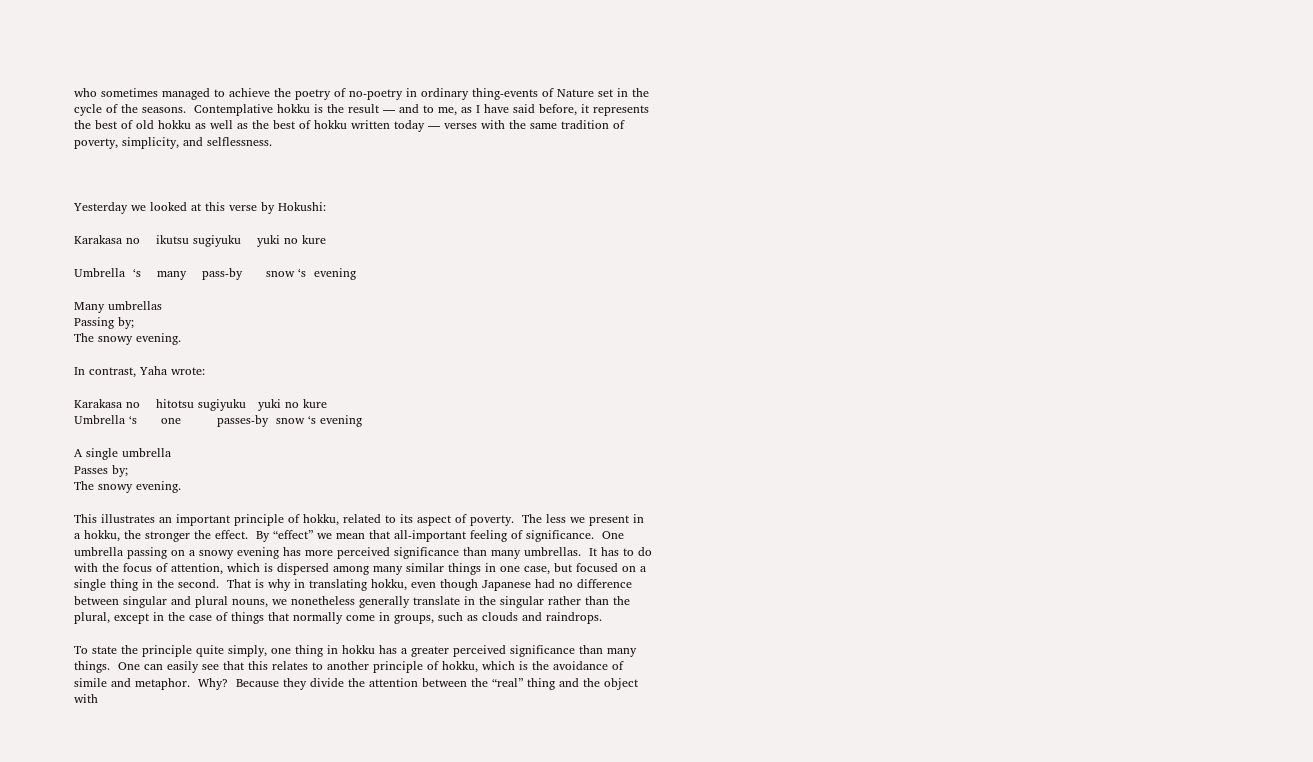who sometimes managed to achieve the poetry of no-poetry in ordinary thing-events of Nature set in the cycle of the seasons.  Contemplative hokku is the result — and to me, as I have said before, it represents the best of old hokku as well as the best of hokku written today — verses with the same tradition of poverty, simplicity, and selflessness.



Yesterday we looked at this verse by Hokushi:

Karakasa no    ikutsu sugiyuku    yuki no kure

Umbrella  ‘s    many    pass-by      snow ‘s  evening

Many umbrellas
Passing by;
The snowy evening.

In contrast, Yaha wrote:

Karakasa no    hitotsu sugiyuku   yuki no kure
Umbrella ‘s      one         passes-by  snow ‘s evening

A single umbrella
Passes by;
The snowy evening.

This illustrates an important principle of hokku, related to its aspect of poverty.  The less we present in a hokku, the stronger the effect.  By “effect” we mean that all-important feeling of significance.  One umbrella passing on a snowy evening has more perceived significance than many umbrellas.  It has to do with the focus of attention, which is dispersed among many similar things in one case, but focused on a single thing in the second.  That is why in translating hokku, even though Japanese had no difference between singular and plural nouns, we nonetheless generally translate in the singular rather than the plural, except in the case of things that normally come in groups, such as clouds and raindrops.

To state the principle quite simply, one thing in hokku has a greater perceived significance than many things.  One can easily see that this relates to another principle of hokku, which is the avoidance of simile and metaphor.  Why?  Because they divide the attention between the “real” thing and the object with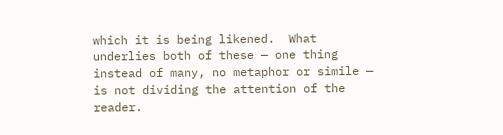which it is being likened.  What underlies both of these — one thing instead of many, no metaphor or simile — is not dividing the attention of the reader.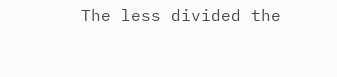The less divided the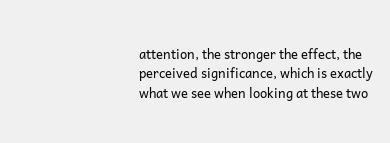attention, the stronger the effect, the perceived significance, which is exactly what we see when looking at these two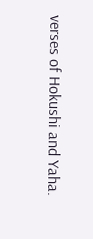verses of Hokushi and Yaha.